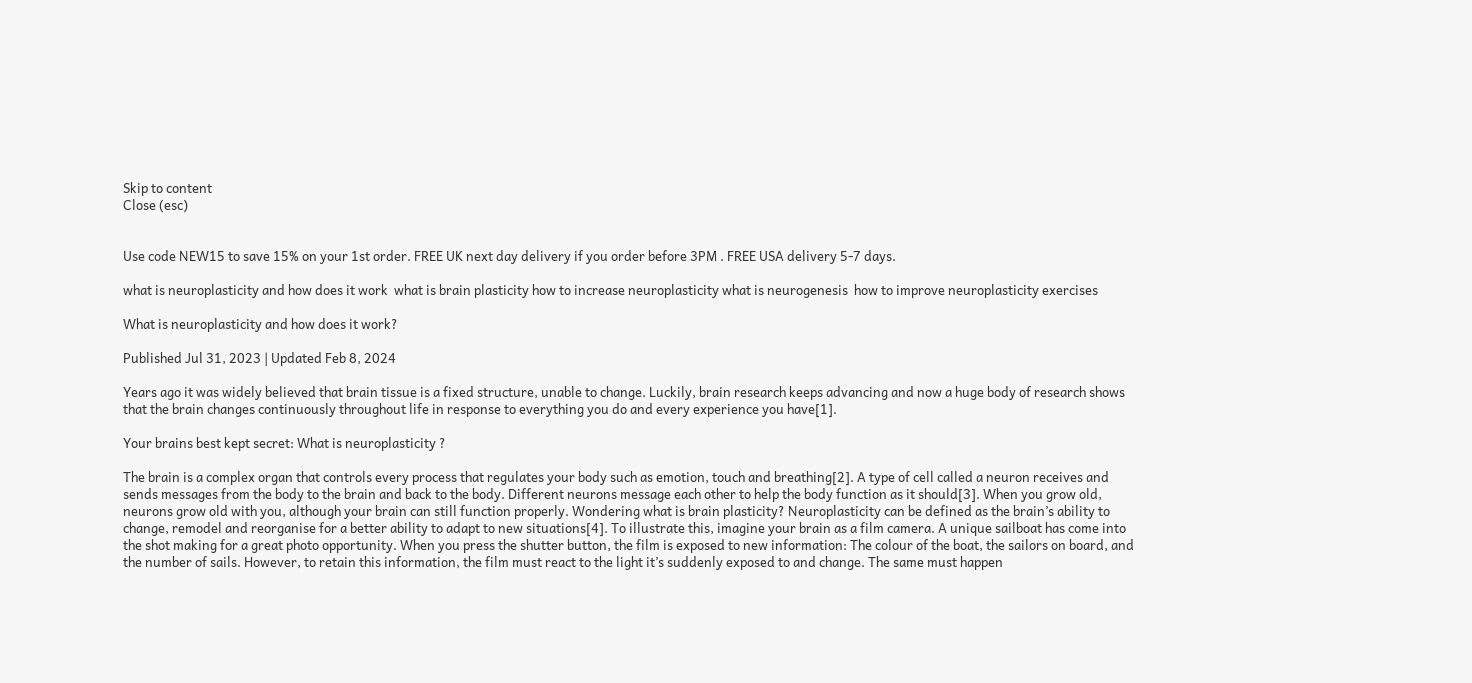Skip to content
Close (esc)


Use code NEW15 to save 15% on your 1st order. FREE UK next day delivery if you order before 3PM . FREE USA delivery 5-7 days.

what is neuroplasticity and how does it work  what is brain plasticity how to increase neuroplasticity what is neurogenesis  how to improve neuroplasticity exercises

What is neuroplasticity and how does it work?

Published Jul 31, 2023 | Updated Feb 8, 2024

Years ago it was widely believed that brain tissue is a fixed structure, unable to change. Luckily, brain research keeps advancing and now a huge body of research shows that the brain changes continuously throughout life in response to everything you do and every experience you have[1].

Your brains best kept secret: What is neuroplasticity ?

The brain is a complex organ that controls every process that regulates your body such as emotion, touch and breathing[2]. A type of cell called a neuron receives and sends messages from the body to the brain and back to the body. Different neurons message each other to help the body function as it should[3]. When you grow old, neurons grow old with you, although your brain can still function properly. Wondering what is brain plasticity? Neuroplasticity can be defined as the brain’s ability to change, remodel and reorganise for a better ability to adapt to new situations[4]. To illustrate this, imagine your brain as a film camera. A unique sailboat has come into the shot making for a great photo opportunity. When you press the shutter button, the film is exposed to new information: The colour of the boat, the sailors on board, and the number of sails. However, to retain this information, the film must react to the light it’s suddenly exposed to and change. The same must happen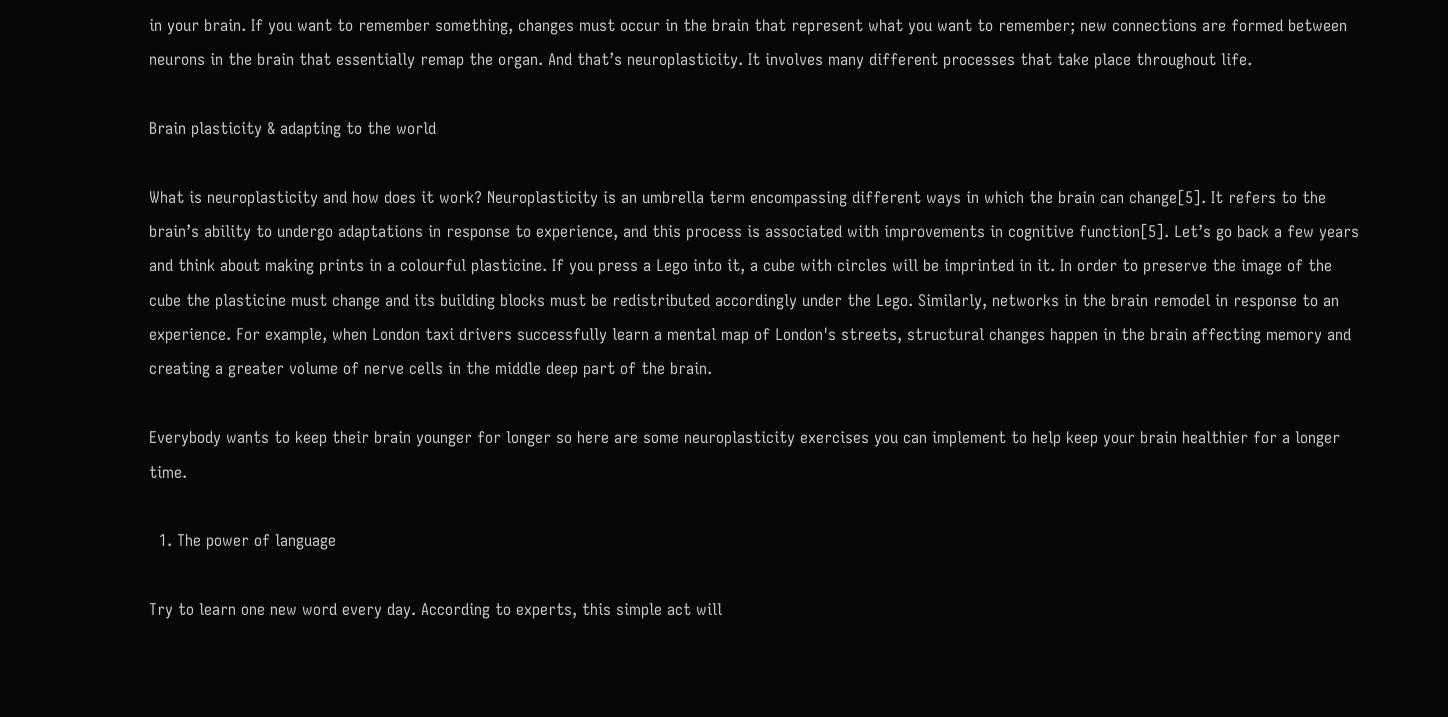in your brain. If you want to remember something, changes must occur in the brain that represent what you want to remember; new connections are formed between neurons in the brain that essentially remap the organ. And that’s neuroplasticity. It involves many different processes that take place throughout life.

Brain plasticity & adapting to the world

What is neuroplasticity and how does it work? Neuroplasticity is an umbrella term encompassing different ways in which the brain can change[5]. It refers to the brain’s ability to undergo adaptations in response to experience, and this process is associated with improvements in cognitive function[5]. Let’s go back a few years and think about making prints in a colourful plasticine. If you press a Lego into it, a cube with circles will be imprinted in it. In order to preserve the image of the cube the plasticine must change and its building blocks must be redistributed accordingly under the Lego. Similarly, networks in the brain remodel in response to an experience. For example, when London taxi drivers successfully learn a mental map of London's streets, structural changes happen in the brain affecting memory and creating a greater volume of nerve cells in the middle deep part of the brain.

Everybody wants to keep their brain younger for longer so here are some neuroplasticity exercises you can implement to help keep your brain healthier for a longer time.

  1. The power of language

Try to learn one new word every day. According to experts, this simple act will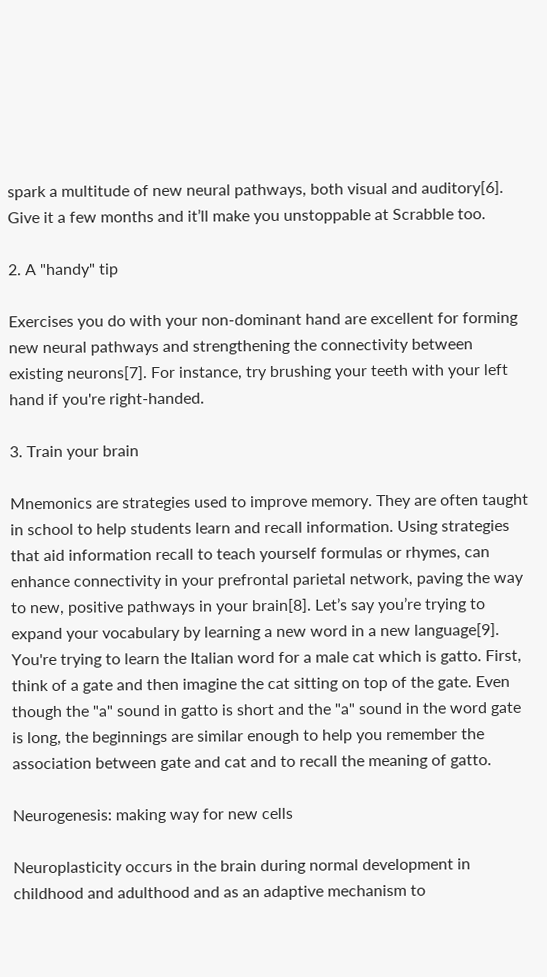spark a multitude of new neural pathways, both visual and auditory[6]. Give it a few months and it’ll make you unstoppable at Scrabble too.

2. A "handy" tip

Exercises you do with your non-dominant hand are excellent for forming new neural pathways and strengthening the connectivity between existing neurons[7]. For instance, try brushing your teeth with your left hand if you're right-handed.

3. Train your brain

Mnemonics are strategies used to improve memory. They are often taught in school to help students learn and recall information. Using strategies that aid information recall to teach yourself formulas or rhymes, can enhance connectivity in your prefrontal parietal network, paving the way to new, positive pathways in your brain[8]. Let’s say you’re trying to expand your vocabulary by learning a new word in a new language[9]. You're trying to learn the Italian word for a male cat which is gatto. First, think of a gate and then imagine the cat sitting on top of the gate. Even though the "a" sound in gatto is short and the "a" sound in the word gate is long, the beginnings are similar enough to help you remember the association between gate and cat and to recall the meaning of gatto.

Neurogenesis: making way for new cells

Neuroplasticity occurs in the brain during normal development in childhood and adulthood and as an adaptive mechanism to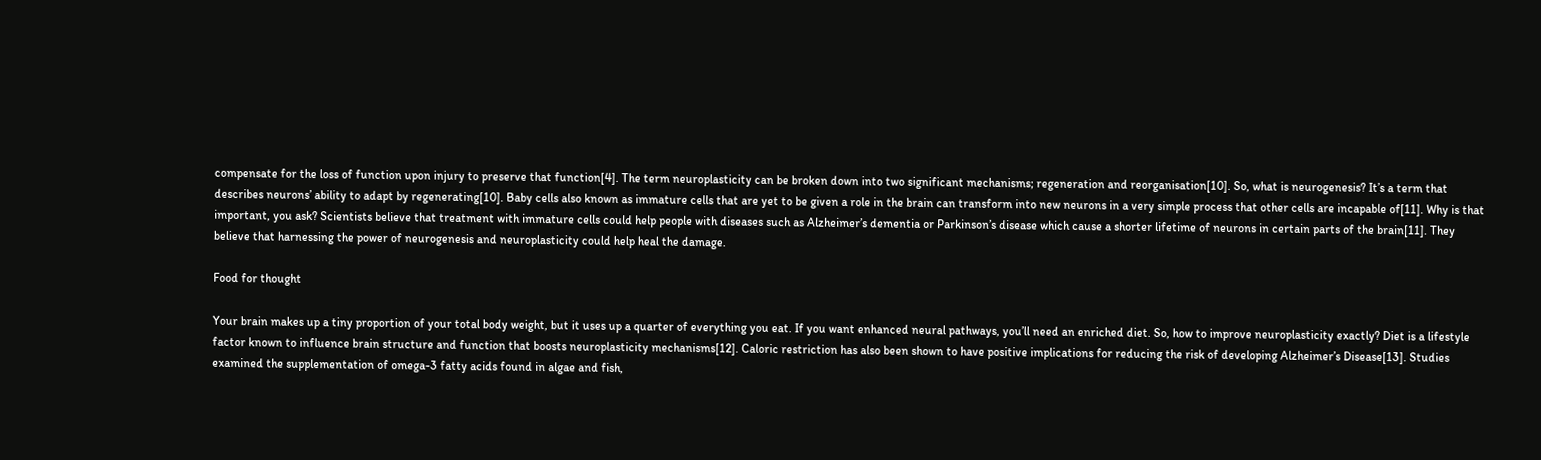compensate for the loss of function upon injury to preserve that function[4]. The term neuroplasticity can be broken down into two significant mechanisms; regeneration and reorganisation[10]. So, what is neurogenesis? It’s a term that describes neurons’ ability to adapt by regenerating[10]. Baby cells also known as immature cells that are yet to be given a role in the brain can transform into new neurons in a very simple process that other cells are incapable of[11]. Why is that important, you ask? Scientists believe that treatment with immature cells could help people with diseases such as Alzheimer’s dementia or Parkinson’s disease which cause a shorter lifetime of neurons in certain parts of the brain[11]. They believe that harnessing the power of neurogenesis and neuroplasticity could help heal the damage.

Food for thought

Your brain makes up a tiny proportion of your total body weight, but it uses up a quarter of everything you eat. If you want enhanced neural pathways, you’ll need an enriched diet. So, how to improve neuroplasticity exactly? Diet is a lifestyle factor known to influence brain structure and function that boosts neuroplasticity mechanisms[12]. Caloric restriction has also been shown to have positive implications for reducing the risk of developing Alzheimer’s Disease[13]. Studies examined the supplementation of omega-3 fatty acids found in algae and fish,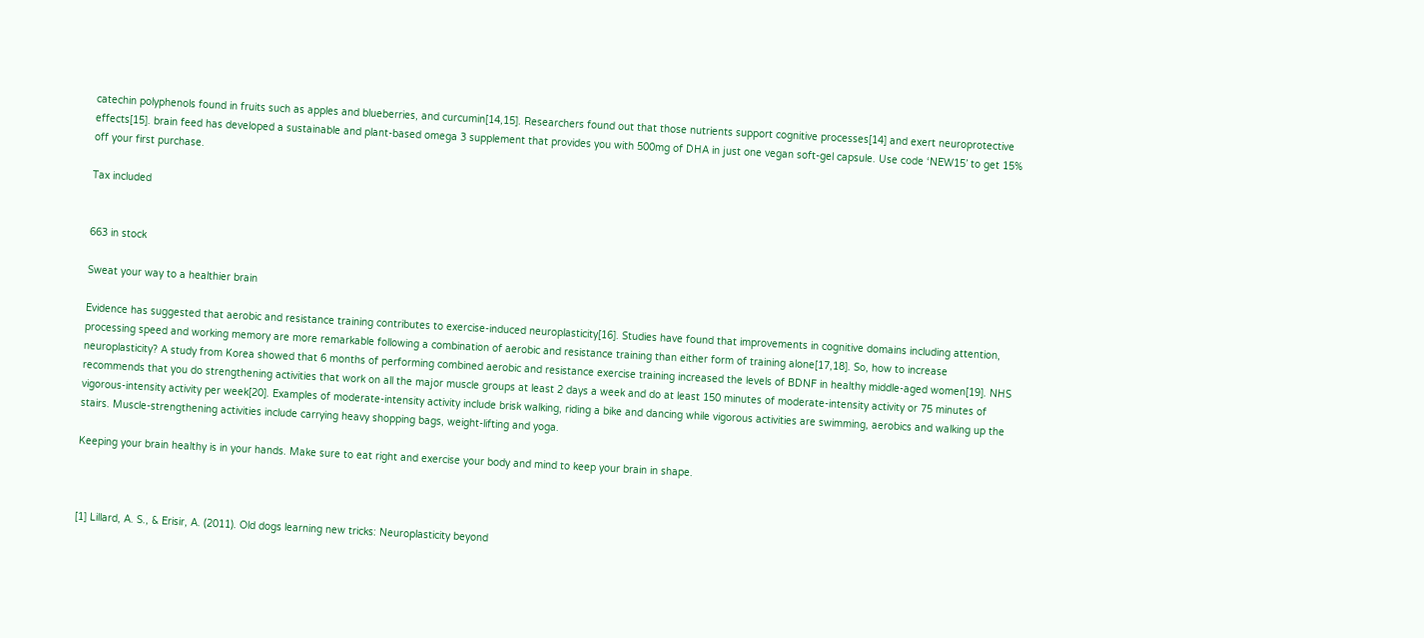catechin polyphenols found in fruits such as apples and blueberries, and curcumin[14,15]. Researchers found out that those nutrients support cognitive processes[14] and exert neuroprotective effects[15]. brain feed has developed a sustainable and plant-based omega 3 supplement that provides you with 500mg of DHA in just one vegan soft-gel capsule. Use code ‘NEW15’ to get 15% off your first purchase.

Tax included


663 in stock

Sweat your way to a healthier brain

Evidence has suggested that aerobic and resistance training contributes to exercise-induced neuroplasticity[16]. Studies have found that improvements in cognitive domains including attention, processing speed and working memory are more remarkable following a combination of aerobic and resistance training than either form of training alone[17,18]. So, how to increase neuroplasticity? A study from Korea showed that 6 months of performing combined aerobic and resistance exercise training increased the levels of BDNF in healthy middle-aged women[19]. NHS recommends that you do strengthening activities that work on all the major muscle groups at least 2 days a week and do at least 150 minutes of moderate-intensity activity or 75 minutes of vigorous-intensity activity per week[20]. Examples of moderate-intensity activity include brisk walking, riding a bike and dancing while vigorous activities are swimming, aerobics and walking up the stairs. Muscle-strengthening activities include carrying heavy shopping bags, weight-lifting and yoga.

Keeping your brain healthy is in your hands. Make sure to eat right and exercise your body and mind to keep your brain in shape.



[1] Lillard, A. S., & Erisir, A. (2011). Old dogs learning new tricks: Neuroplasticity beyond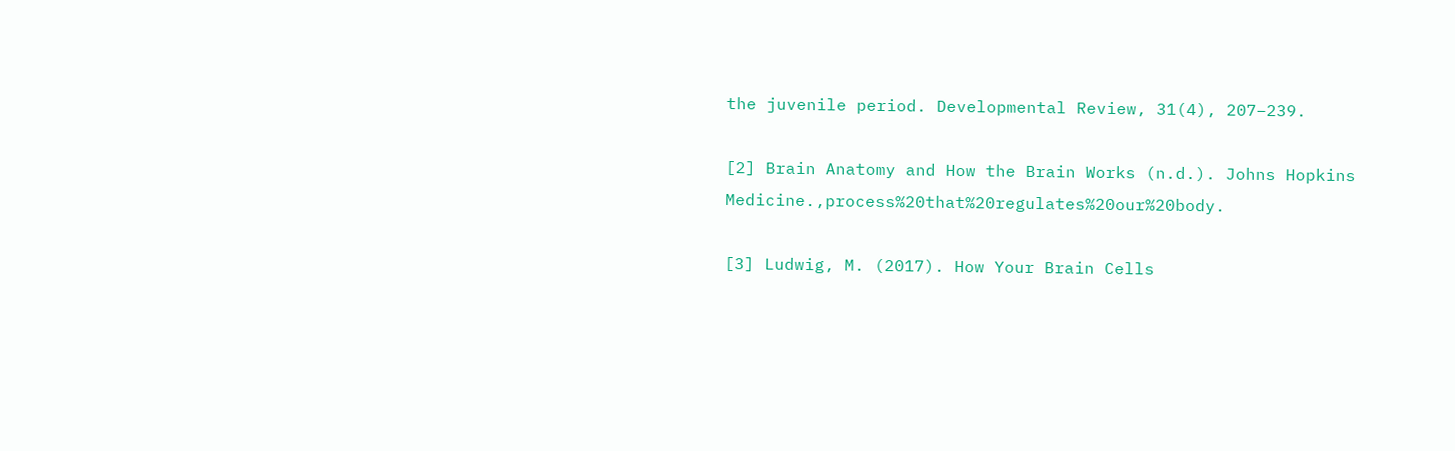the juvenile period. Developmental Review, 31(4), 207–239.

[2] Brain Anatomy and How the Brain Works (n.d.). Johns Hopkins Medicine.,process%20that%20regulates%20our%20body.

[3] Ludwig, M. (2017). How Your Brain Cells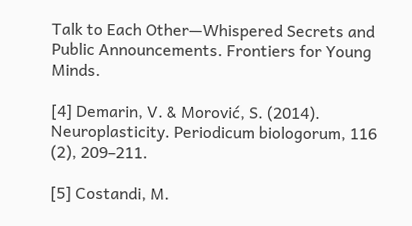Talk to Each Other—Whispered Secrets and Public Announcements. Frontiers for Young Minds.

[4] Demarin, V. & Morović, S. (2014). Neuroplasticity. Periodicum biologorum, 116 (2), 209–211.

[5] Costandi, M.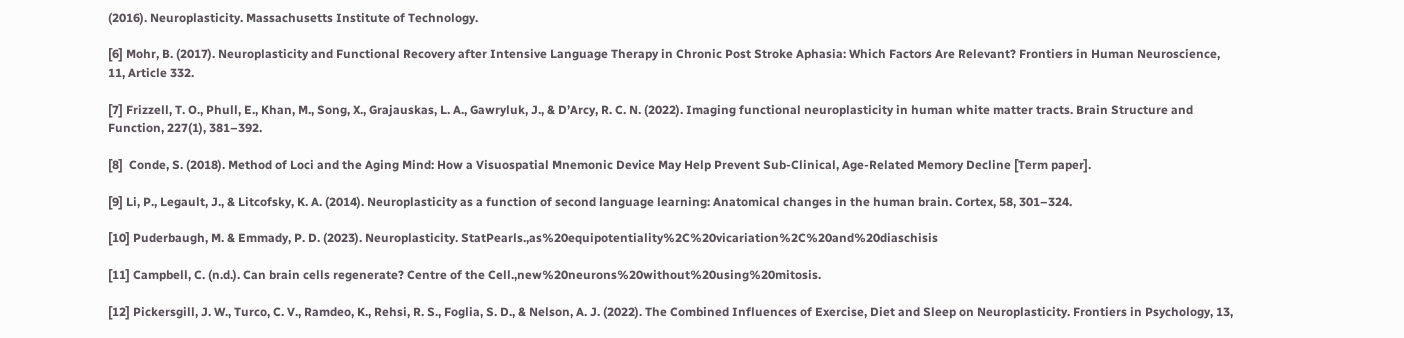(2016). Neuroplasticity. Massachusetts Institute of Technology.

[6] Mohr, B. (2017). Neuroplasticity and Functional Recovery after Intensive Language Therapy in Chronic Post Stroke Aphasia: Which Factors Are Relevant? Frontiers in Human Neuroscience, 11, Article 332.

[7] Frizzell, T. O., Phull, E., Khan, M., Song, X., Grajauskas, L. A., Gawryluk, J., & D’Arcy, R. C. N. (2022). Imaging functional neuroplasticity in human white matter tracts. Brain Structure and Function, 227(1), 381–392.

[8]  Conde, S. (2018). Method of Loci and the Aging Mind: How a Visuospatial Mnemonic Device May Help Prevent Sub-Clinical, Age-Related Memory Decline [Term paper].

[9] Li, P., Legault, J., & Litcofsky, K. A. (2014). Neuroplasticity as a function of second language learning: Anatomical changes in the human brain. Cortex, 58, 301–324.

[10] Puderbaugh, M. & Emmady, P. D. (2023). Neuroplasticity. StatPearls.,as%20equipotentiality%2C%20vicariation%2C%20and%20diaschisis

[11] Campbell, C. (n.d.). Can brain cells regenerate? Centre of the Cell.,new%20neurons%20without%20using%20mitosis.

[12] Pickersgill, J. W., Turco, C. V., Ramdeo, K., Rehsi, R. S., Foglia, S. D., & Nelson, A. J. (2022). The Combined Influences of Exercise, Diet and Sleep on Neuroplasticity. Frontiers in Psychology, 13,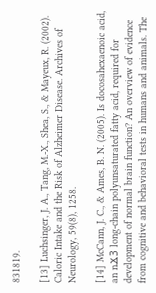831819.

[13] Luchsinger, J. A., Tang, M.-X., Shea, S., & Mayeux, R. (2002). Caloric Intake and the Risk of Alzheimer Disease. Archives of Neurology, 59(8), 1258.

[14] McCann, J. C., & Ames, B. N. (2005). Is docosahexaenoic acid, an nϪ3 long-chain polyunsaturated fatty acid, required for development of normal brain function? An overview of evidence from cognitive and behavioral tests in humans and animals. The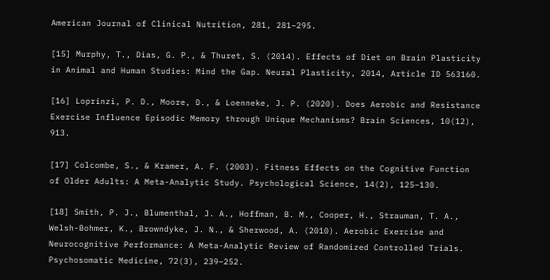American Journal of Clinical Nutrition, 281, 281–295.

[15] Murphy, T., Dias, G. P., & Thuret, S. (2014). Effects of Diet on Brain Plasticity in Animal and Human Studies: Mind the Gap. Neural Plasticity, 2014, Article ID 563160.

[16] Loprinzi, P. D., Moore, D., & Loenneke, J. P. (2020). Does Aerobic and Resistance Exercise Influence Episodic Memory through Unique Mechanisms? Brain Sciences, 10(12), 913.

[17] Colcombe, S., & Kramer, A. F. (2003). Fitness Effects on the Cognitive Function of Older Adults: A Meta-Analytic Study. Psychological Science, 14(2), 125–130.

[18] Smith, P. J., Blumenthal, J. A., Hoffman, B. M., Cooper, H., Strauman, T. A., Welsh-Bohmer, K., Browndyke, J. N., & Sherwood, A. (2010). Aerobic Exercise and Neurocognitive Performance: A Meta-Analytic Review of Randomized Controlled Trials. Psychosomatic Medicine, 72(3), 239–252.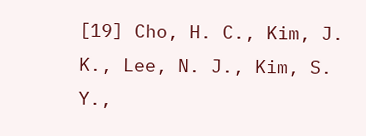[19] Cho, H. C., Kim, J. K., Lee, N. J., Kim, S. Y.,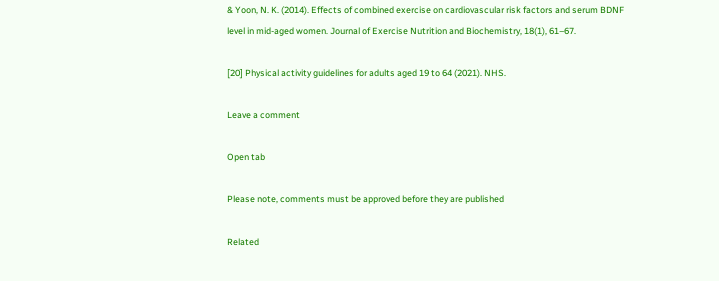& Yoon, N. K. (2014). Effects of combined exercise on cardiovascular risk factors and serum BDNF level in mid-aged women. Journal of Exercise Nutrition and Biochemistry, 18(1), 61–67.

[20] Physical activity guidelines for adults aged 19 to 64 (2021). NHS.

Leave a comment

Open tab

Please note, comments must be approved before they are published

Related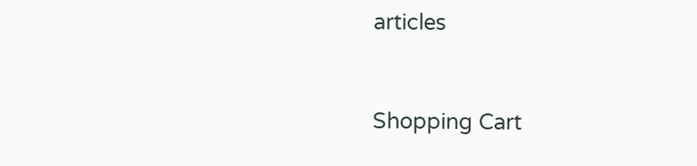articles


Shopping Cart